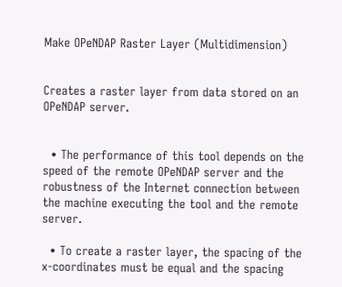Make OPeNDAP Raster Layer (Multidimension)


Creates a raster layer from data stored on an OPeNDAP server.


  • The performance of this tool depends on the speed of the remote OPeNDAP server and the robustness of the Internet connection between the machine executing the tool and the remote server.

  • To create a raster layer, the spacing of the x-coordinates must be equal and the spacing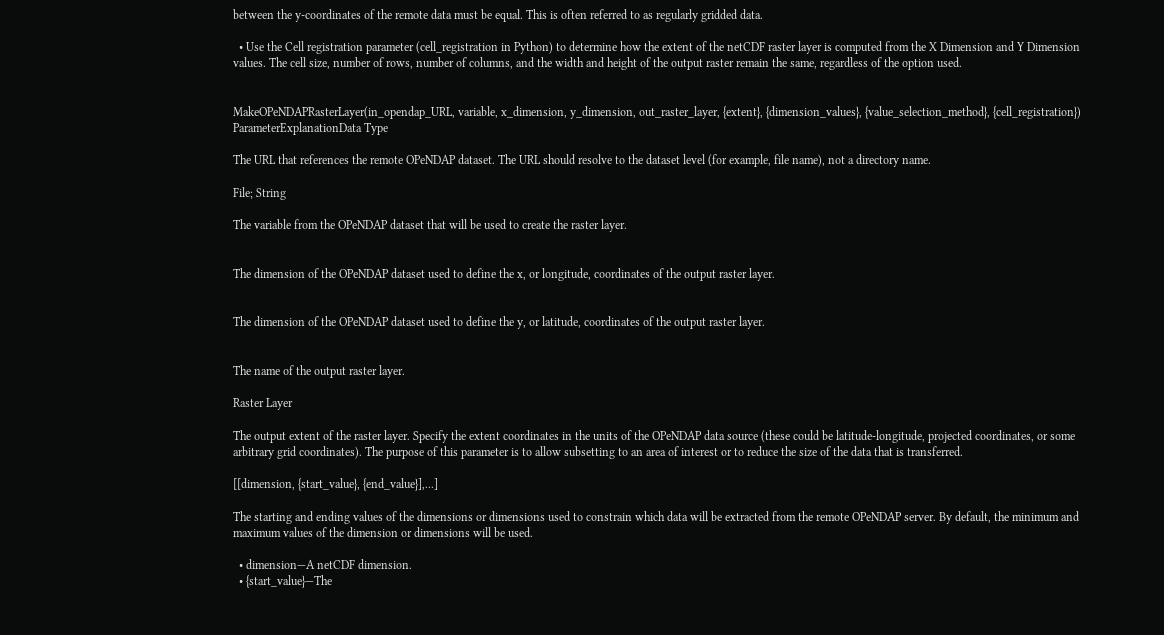between the y-coordinates of the remote data must be equal. This is often referred to as regularly gridded data.

  • Use the Cell registration parameter (cell_registration in Python) to determine how the extent of the netCDF raster layer is computed from the X Dimension and Y Dimension values. The cell size, number of rows, number of columns, and the width and height of the output raster remain the same, regardless of the option used.


MakeOPeNDAPRasterLayer(in_opendap_URL, variable, x_dimension, y_dimension, out_raster_layer, {extent}, {dimension_values}, {value_selection_method}, {cell_registration})
ParameterExplanationData Type

The URL that references the remote OPeNDAP dataset. The URL should resolve to the dataset level (for example, file name), not a directory name.

File; String

The variable from the OPeNDAP dataset that will be used to create the raster layer.


The dimension of the OPeNDAP dataset used to define the x, or longitude, coordinates of the output raster layer.


The dimension of the OPeNDAP dataset used to define the y, or latitude, coordinates of the output raster layer.


The name of the output raster layer.

Raster Layer

The output extent of the raster layer. Specify the extent coordinates in the units of the OPeNDAP data source (these could be latitude-longitude, projected coordinates, or some arbitrary grid coordinates). The purpose of this parameter is to allow subsetting to an area of interest or to reduce the size of the data that is transferred.

[[dimension, {start_value}, {end_value}],...]

The starting and ending values of the dimensions or dimensions used to constrain which data will be extracted from the remote OPeNDAP server. By default, the minimum and maximum values of the dimension or dimensions will be used.

  • dimension—A netCDF dimension.
  • {start_value}—The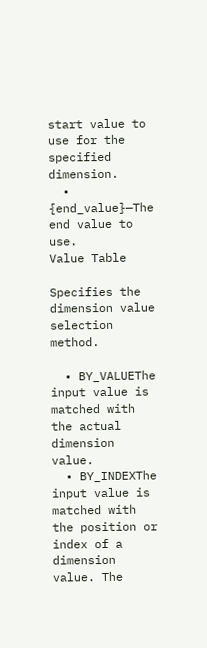start value to use for the specified dimension.
  • {end_value}—The end value to use.
Value Table

Specifies the dimension value selection method.

  • BY_VALUEThe input value is matched with the actual dimension value.
  • BY_INDEXThe input value is matched with the position or index of a dimension value. The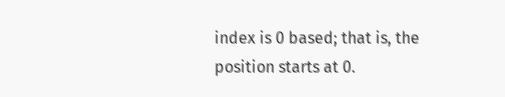index is 0 based; that is, the position starts at 0.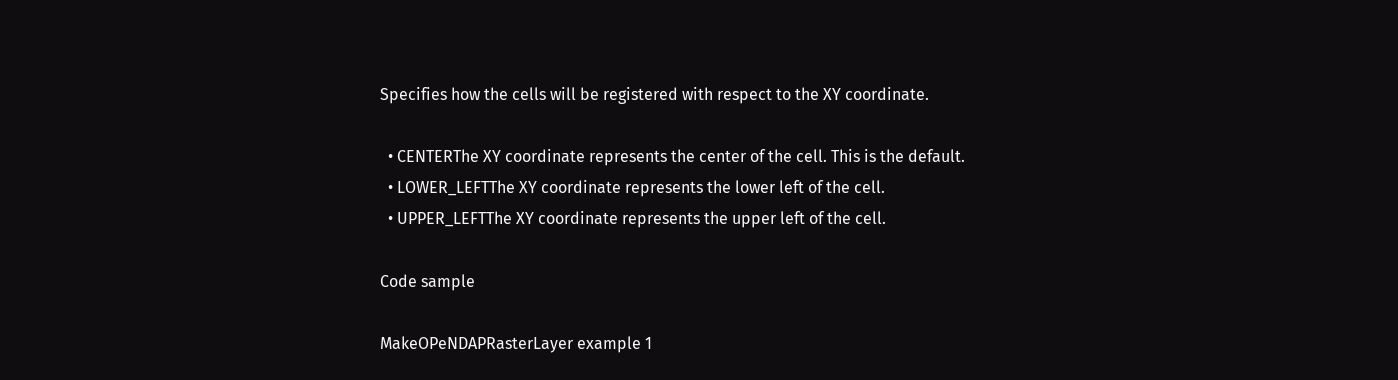Specifies how the cells will be registered with respect to the XY coordinate.

  • CENTERThe XY coordinate represents the center of the cell. This is the default.
  • LOWER_LEFTThe XY coordinate represents the lower left of the cell.
  • UPPER_LEFTThe XY coordinate represents the upper left of the cell.

Code sample

MakeOPeNDAPRasterLayer example 1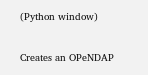(Python window)

Creates an OPeNDAP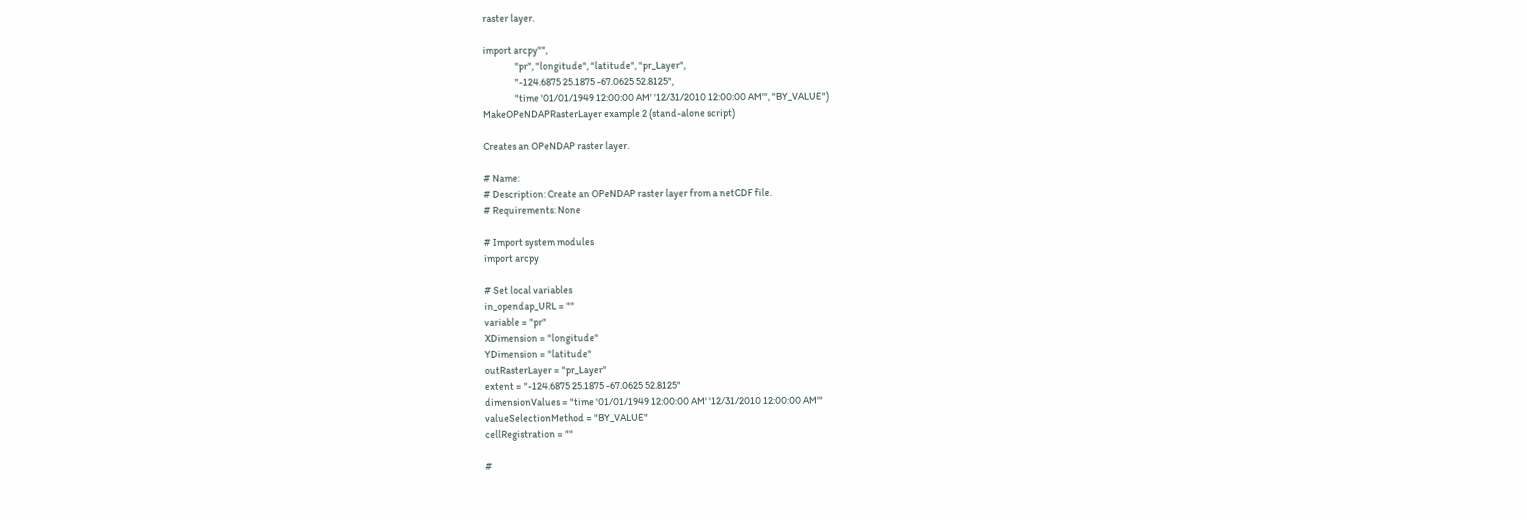raster layer.

import arcpy"",
                "pr", "longitude", "latitude", "pr_Layer",
                "-124.6875 25.1875 -67.0625 52.8125",
                "time '01/01/1949 12:00:00 AM' '12/31/2010 12:00:00 AM'", "BY_VALUE")
MakeOPeNDAPRasterLayer example 2 (stand-alone script)

Creates an OPeNDAP raster layer.

# Name:
# Description: Create an OPeNDAP raster layer from a netCDF file.
# Requirements: None

# Import system modules
import arcpy

# Set local variables
in_opendap_URL = ""
variable = "pr"
XDimension = "longitude"
YDimension = "latitude"
outRasterLayer = "pr_Layer"
extent = "-124.6875 25.1875 -67.0625 52.8125"
dimensionValues = "time '01/01/1949 12:00:00 AM' '12/31/2010 12:00:00 AM'"
valueSelectionMethod = "BY_VALUE"
cellRegistration = ""

#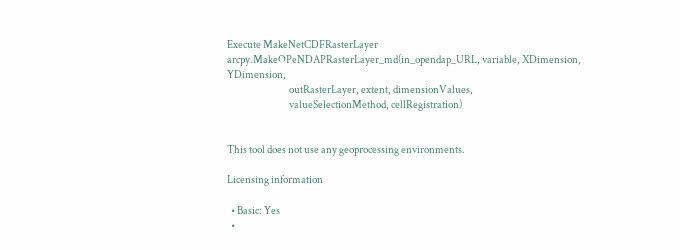Execute MakeNetCDFRasterLayer
arcpy.MakeOPeNDAPRasterLayer_md(in_opendap_URL, variable, XDimension, YDimension,
                               outRasterLayer, extent, dimensionValues,
                               valueSelectionMethod, cellRegistration)


This tool does not use any geoprocessing environments.

Licensing information

  • Basic: Yes
  •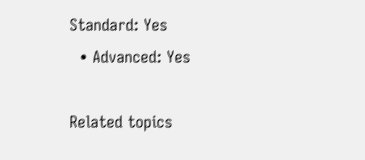Standard: Yes
  • Advanced: Yes

Related topics